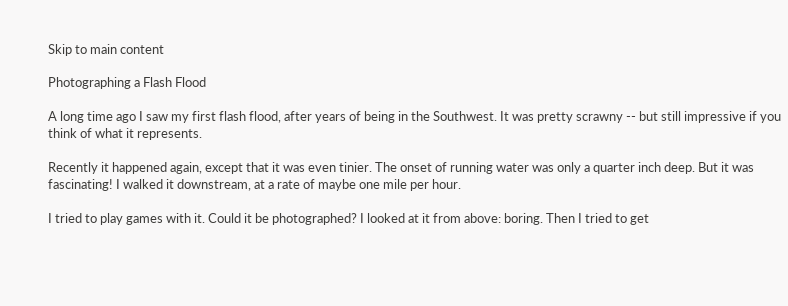Skip to main content

Photographing a Flash Flood

A long time ago I saw my first flash flood, after years of being in the Southwest. It was pretty scrawny -- but still impressive if you think of what it represents.

Recently it happened again, except that it was even tinier. The onset of running water was only a quarter inch deep. But it was fascinating! I walked it downstream, at a rate of maybe one mile per hour.

I tried to play games with it. Could it be photographed? I looked at it from above: boring. Then I tried to get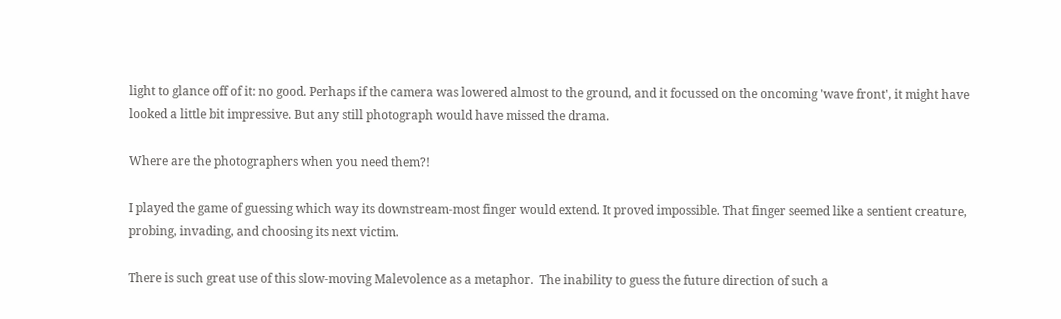light to glance off of it: no good. Perhaps if the camera was lowered almost to the ground, and it focussed on the oncoming 'wave front', it might have looked a little bit impressive. But any still photograph would have missed the drama.

Where are the photographers when you need them?!

I played the game of guessing which way its downstream-most finger would extend. It proved impossible. That finger seemed like a sentient creature, probing, invading, and choosing its next victim.

There is such great use of this slow-moving Malevolence as a metaphor.  The inability to guess the future direction of such a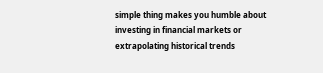simple thing makes you humble about investing in financial markets or extrapolating historical trends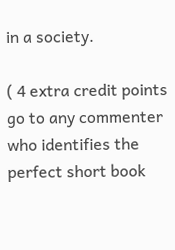in a society.

( 4 extra credit points go to any commenter who identifies the perfect short book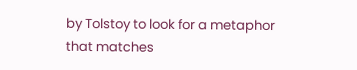by Tolstoy to look for a metaphor that matches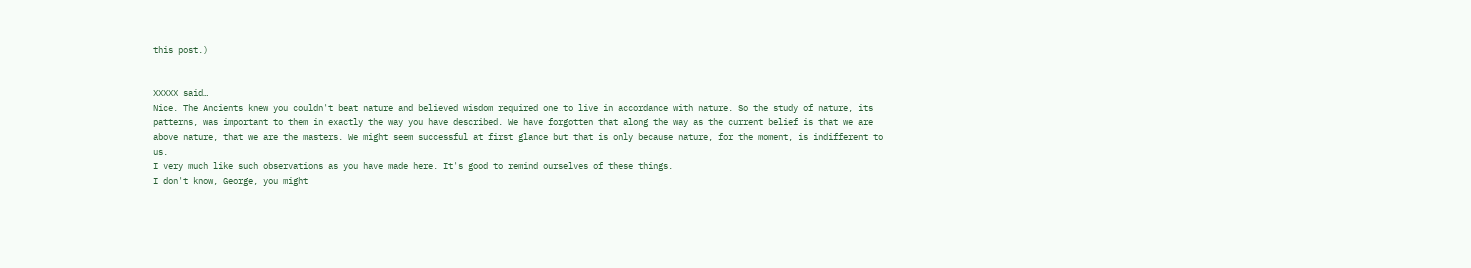this post.)


XXXXX said…
Nice. The Ancients knew you couldn't beat nature and believed wisdom required one to live in accordance with nature. So the study of nature, its patterns, was important to them in exactly the way you have described. We have forgotten that along the way as the current belief is that we are above nature, that we are the masters. We might seem successful at first glance but that is only because nature, for the moment, is indifferent to us.
I very much like such observations as you have made here. It's good to remind ourselves of these things.
I don't know, George, you might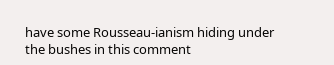have some Rousseau-ianism hiding under the bushes in this comment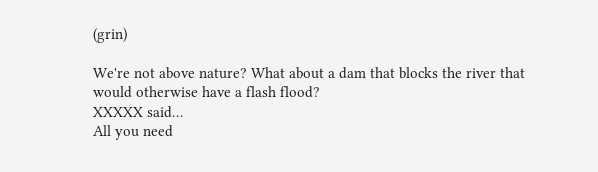(grin)

We're not above nature? What about a dam that blocks the river that would otherwise have a flash flood?
XXXXX said…
All you need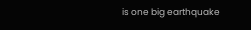is one big earthquake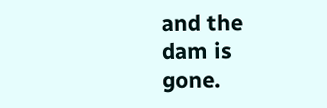and the dam is gone.